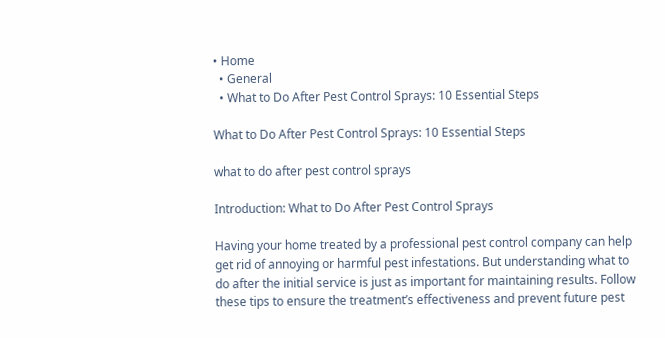• Home
  • General
  • What to Do After Pest Control Sprays: 10 Essential Steps

What to Do After Pest Control Sprays: 10 Essential Steps

what to do after pest control sprays

Introduction: What to Do After Pest Control Sprays

Having your home treated by a professional pest control company can help get rid of annoying or harmful pest infestations. But understanding what to do after the initial service is just as important for maintaining results. Follow these tips to ensure the treatment’s effectiveness and prevent future pest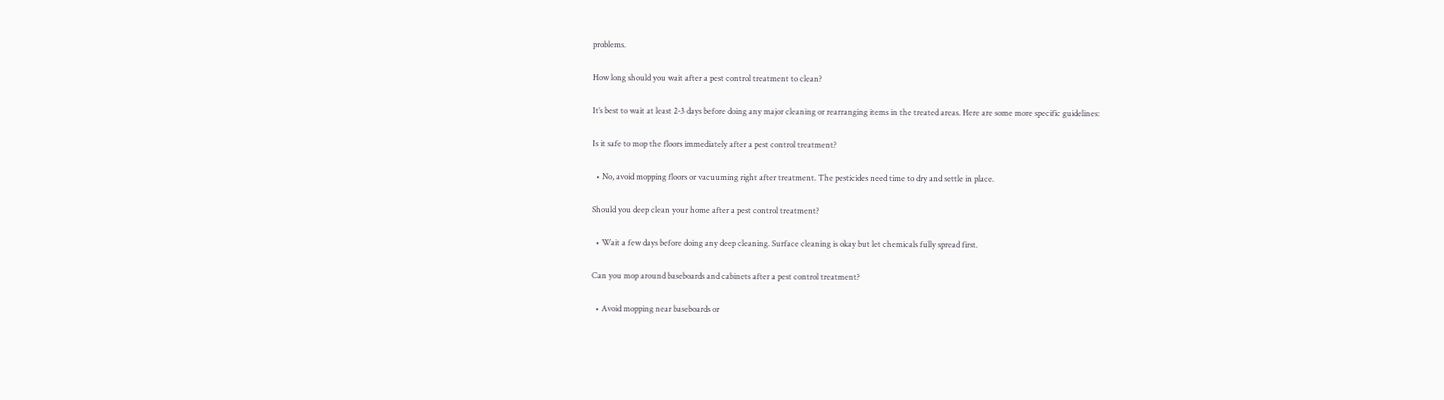problems.

How long should you wait after a pest control treatment to clean?

It’s best to wait at least 2-3 days before doing any major cleaning or rearranging items in the treated areas. Here are some more specific guidelines:

Is it safe to mop the floors immediately after a pest control treatment?

  • No, avoid mopping floors or vacuuming right after treatment. The pesticides need time to dry and settle in place.

Should you deep clean your home after a pest control treatment?

  • Wait a few days before doing any deep cleaning. Surface cleaning is okay but let chemicals fully spread first.

Can you mop around baseboards and cabinets after a pest control treatment?

  • Avoid mopping near baseboards or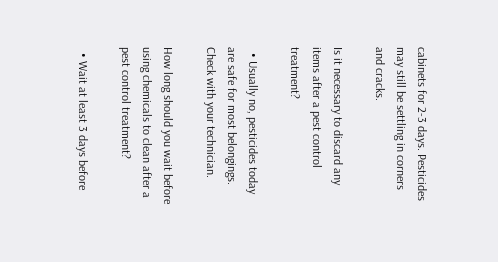cabinets for 2-3 days. Pesticides may still be settling in corners and cracks.

Is it necessary to discard any items after a pest control treatment?

  • Usually no, pesticides today are safe for most belongings. Check with your technician.

How long should you wait before using chemicals to clean after a pest control treatment?

  • Wait at least 3 days before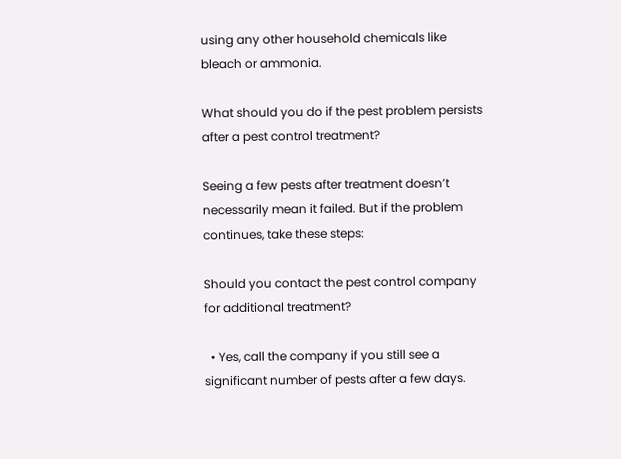using any other household chemicals like bleach or ammonia.

What should you do if the pest problem persists after a pest control treatment?

Seeing a few pests after treatment doesn’t necessarily mean it failed. But if the problem continues, take these steps:

Should you contact the pest control company for additional treatment?

  • Yes, call the company if you still see a significant number of pests after a few days.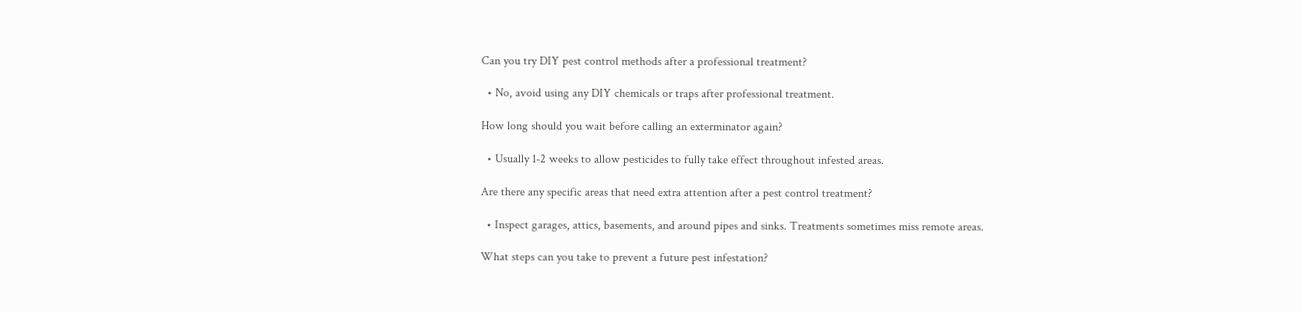Can you try DIY pest control methods after a professional treatment?

  • No, avoid using any DIY chemicals or traps after professional treatment.

How long should you wait before calling an exterminator again?

  • Usually 1-2 weeks to allow pesticides to fully take effect throughout infested areas.

Are there any specific areas that need extra attention after a pest control treatment?

  • Inspect garages, attics, basements, and around pipes and sinks. Treatments sometimes miss remote areas.

What steps can you take to prevent a future pest infestation?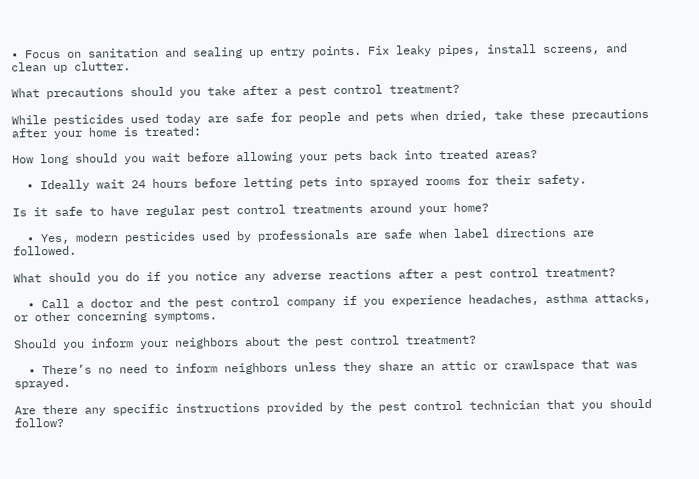• Focus on sanitation and sealing up entry points. Fix leaky pipes, install screens, and clean up clutter.

What precautions should you take after a pest control treatment?

While pesticides used today are safe for people and pets when dried, take these precautions after your home is treated:

How long should you wait before allowing your pets back into treated areas?

  • Ideally wait 24 hours before letting pets into sprayed rooms for their safety.

Is it safe to have regular pest control treatments around your home?

  • Yes, modern pesticides used by professionals are safe when label directions are followed.

What should you do if you notice any adverse reactions after a pest control treatment?

  • Call a doctor and the pest control company if you experience headaches, asthma attacks, or other concerning symptoms.

Should you inform your neighbors about the pest control treatment?

  • There’s no need to inform neighbors unless they share an attic or crawlspace that was sprayed.

Are there any specific instructions provided by the pest control technician that you should follow?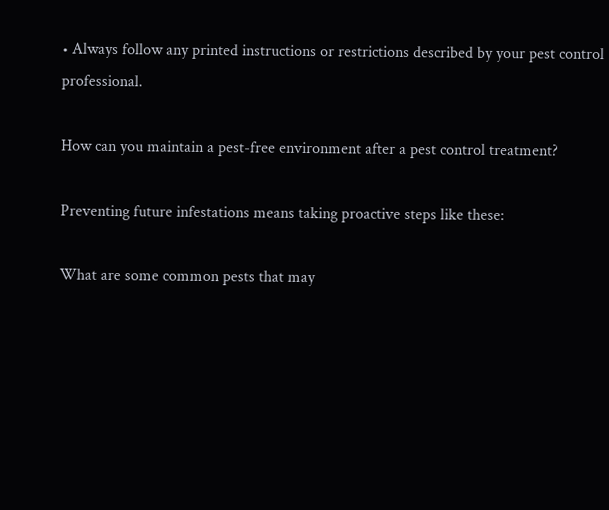• Always follow any printed instructions or restrictions described by your pest control professional.

How can you maintain a pest-free environment after a pest control treatment?

Preventing future infestations means taking proactive steps like these:

What are some common pests that may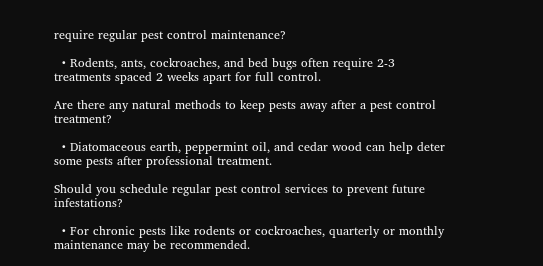require regular pest control maintenance?

  • Rodents, ants, cockroaches, and bed bugs often require 2-3 treatments spaced 2 weeks apart for full control.

Are there any natural methods to keep pests away after a pest control treatment?

  • Diatomaceous earth, peppermint oil, and cedar wood can help deter some pests after professional treatment.

Should you schedule regular pest control services to prevent future infestations?

  • For chronic pests like rodents or cockroaches, quarterly or monthly maintenance may be recommended.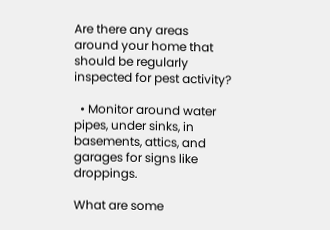Are there any areas around your home that should be regularly inspected for pest activity?

  • Monitor around water pipes, under sinks, in basements, attics, and garages for signs like droppings.

What are some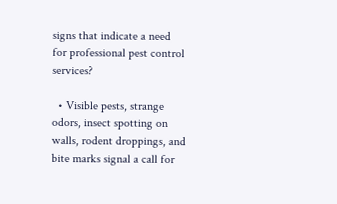signs that indicate a need for professional pest control services?

  • Visible pests, strange odors, insect spotting on walls, rodent droppings, and bite marks signal a call for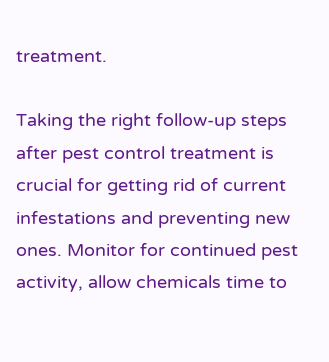treatment.

Taking the right follow-up steps after pest control treatment is crucial for getting rid of current infestations and preventing new ones. Monitor for continued pest activity, allow chemicals time to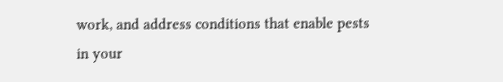work, and address conditions that enable pests in your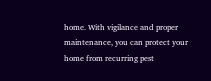home. With vigilance and proper maintenance, you can protect your home from recurring pest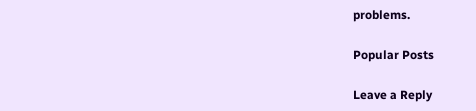problems.

Popular Posts

Leave a Reply